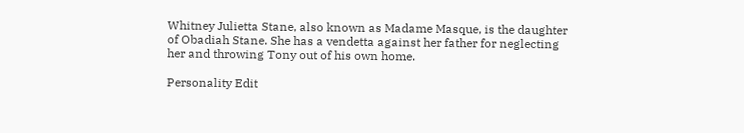Whitney Julietta Stane, also known as Madame Masque, is the daughter of Obadiah Stane. She has a vendetta against her father for neglecting her and throwing Tony out of his own home.

Personality Edit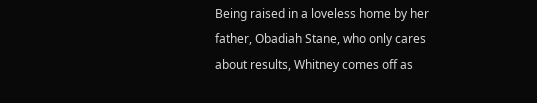Being raised in a loveless home by her father, Obadiah Stane, who only cares about results, Whitney comes off as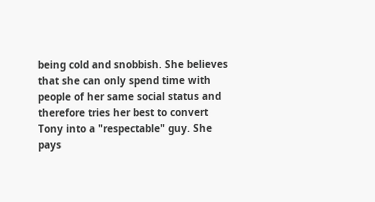being cold and snobbish. She believes that she can only spend time with people of her same social status and therefore tries her best to convert Tony into a "respectable" guy. She pays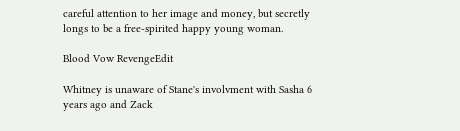careful attention to her image and money, but secretly longs to be a free-spirited happy young woman.

Blood Vow RevengeEdit

Whitney is unaware of Stane's involvment with Sasha 6 years ago and Zack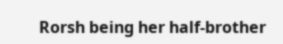Rorsh being her half-brother